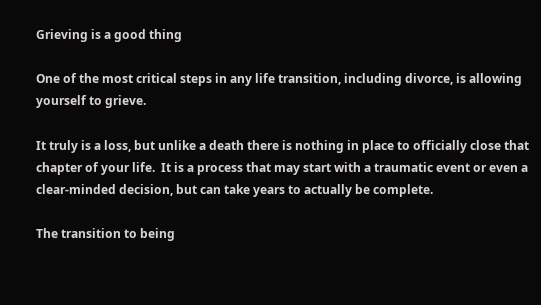Grieving is a good thing

One of the most critical steps in any life transition, including divorce, is allowing yourself to grieve.

It truly is a loss, but unlike a death there is nothing in place to officially close that chapter of your life.  It is a process that may start with a traumatic event or even a clear-minded decision, but can take years to actually be complete.

The transition to being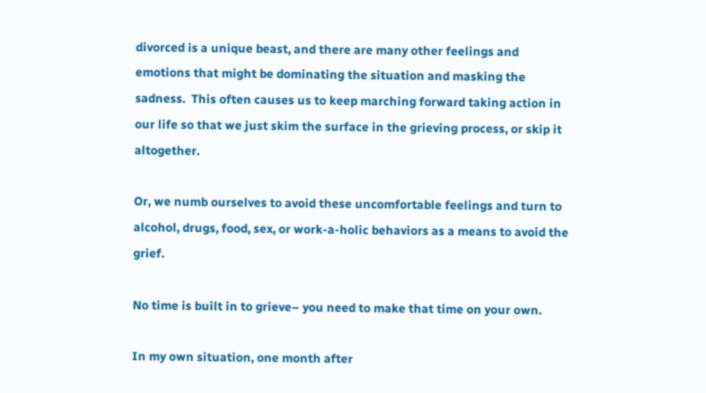divorced is a unique beast, and there are many other feelings and emotions that might be dominating the situation and masking the sadness.  This often causes us to keep marching forward taking action in our life so that we just skim the surface in the grieving process, or skip it altogether.

Or, we numb ourselves to avoid these uncomfortable feelings and turn to alcohol, drugs, food, sex, or work-a-holic behaviors as a means to avoid the grief.

No time is built in to grieve– you need to make that time on your own.

In my own situation, one month after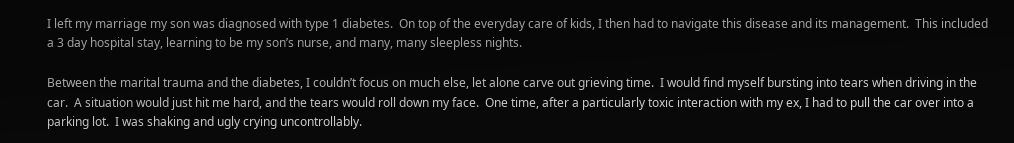I left my marriage my son was diagnosed with type 1 diabetes.  On top of the everyday care of kids, I then had to navigate this disease and its management.  This included a 3 day hospital stay, learning to be my son’s nurse, and many, many sleepless nights.

Between the marital trauma and the diabetes, I couldn’t focus on much else, let alone carve out grieving time.  I would find myself bursting into tears when driving in the car.  A situation would just hit me hard, and the tears would roll down my face.  One time, after a particularly toxic interaction with my ex, I had to pull the car over into a parking lot.  I was shaking and ugly crying uncontrollably.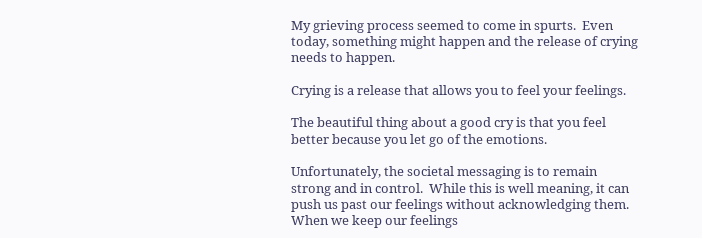My grieving process seemed to come in spurts.  Even today, something might happen and the release of crying needs to happen.

Crying is a release that allows you to feel your feelings.

The beautiful thing about a good cry is that you feel better because you let go of the emotions.

Unfortunately, the societal messaging is to remain strong and in control.  While this is well meaning, it can push us past our feelings without acknowledging them.  When we keep our feelings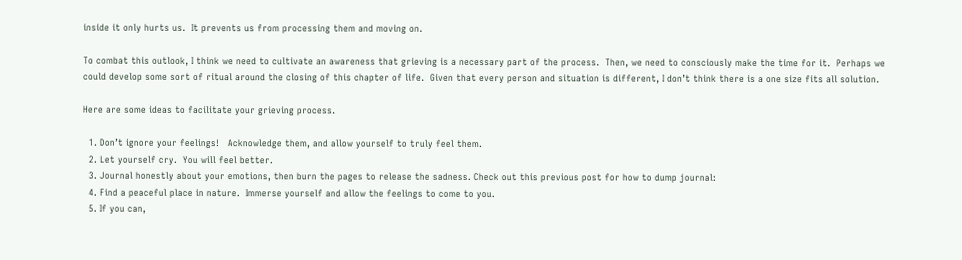inside it only hurts us.  It prevents us from processing them and moving on.

To combat this outlook, I think we need to cultivate an awareness that grieving is a necessary part of the process.  Then, we need to consciously make the time for it.  Perhaps we could develop some sort of ritual around the closing of this chapter of life.  Given that every person and situation is different, I don’t think there is a one size fits all solution.

Here are some ideas to facilitate your grieving process.

  1. Don’t ignore your feelings!   Acknowledge them, and allow yourself to truly feel them.
  2. Let yourself cry.  You will feel better.
  3. Journal honestly about your emotions, then burn the pages to release the sadness. Check out this previous post for how to dump journal:
  4. Find a peaceful place in nature.  Immerse yourself and allow the feelings to come to you.
  5. If you can,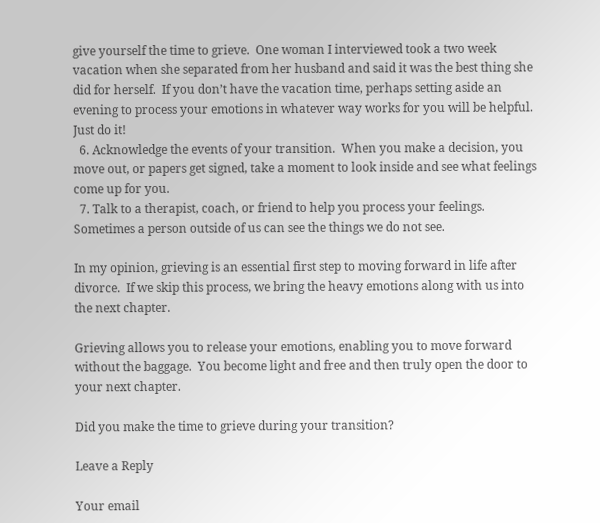give yourself the time to grieve.  One woman I interviewed took a two week vacation when she separated from her husband and said it was the best thing she did for herself.  If you don’t have the vacation time, perhaps setting aside an evening to process your emotions in whatever way works for you will be helpful.  Just do it!
  6. Acknowledge the events of your transition.  When you make a decision, you move out, or papers get signed, take a moment to look inside and see what feelings come up for you.
  7. Talk to a therapist, coach, or friend to help you process your feelings. Sometimes a person outside of us can see the things we do not see.

In my opinion, grieving is an essential first step to moving forward in life after divorce.  If we skip this process, we bring the heavy emotions along with us into the next chapter.

Grieving allows you to release your emotions, enabling you to move forward without the baggage.  You become light and free and then truly open the door to your next chapter.

Did you make the time to grieve during your transition?

Leave a Reply

Your email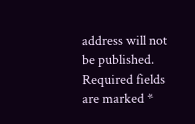address will not be published. Required fields are marked *